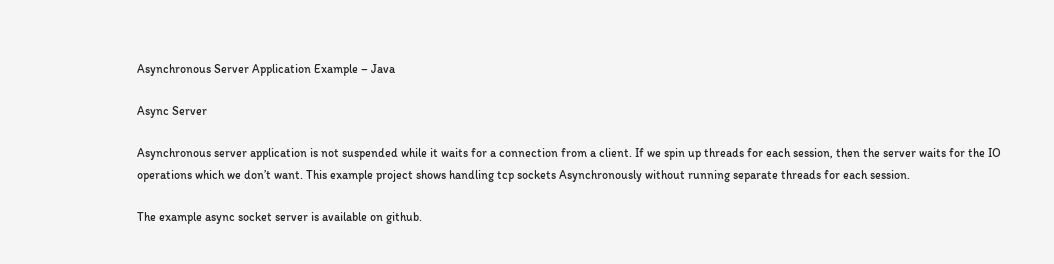Asynchronous Server Application Example – Java

Async Server

Asynchronous server application is not suspended while it waits for a connection from a client. If we spin up threads for each session, then the server waits for the IO operations which we don’t want. This example project shows handling tcp sockets Asynchronously without running separate threads for each session.

The example async socket server is available on github.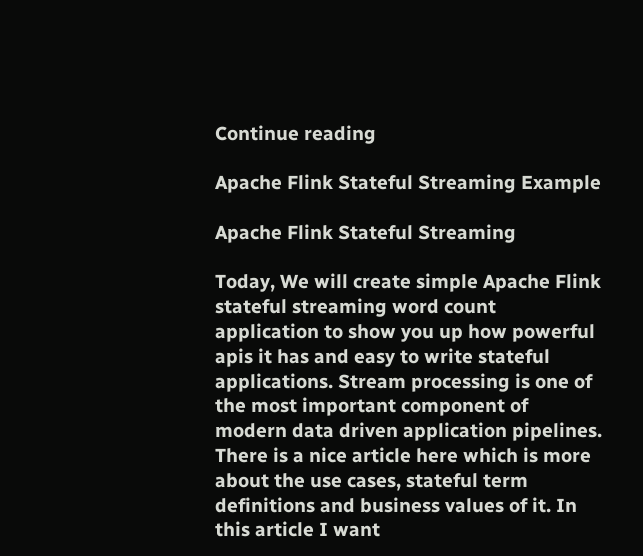Continue reading

Apache Flink Stateful Streaming Example

Apache Flink Stateful Streaming

Today, We will create simple Apache Flink stateful streaming word count application to show you up how powerful apis it has and easy to write stateful applications. Stream processing is one of the most important component of modern data driven application pipelines. There is a nice article here which is more about the use cases, stateful term definitions and business values of it. In this article I want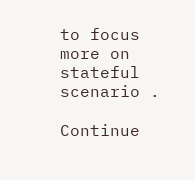to focus more on stateful scenario .

Continue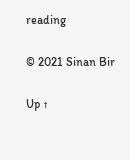reading

© 2021 Sinan Bir

Up ↑